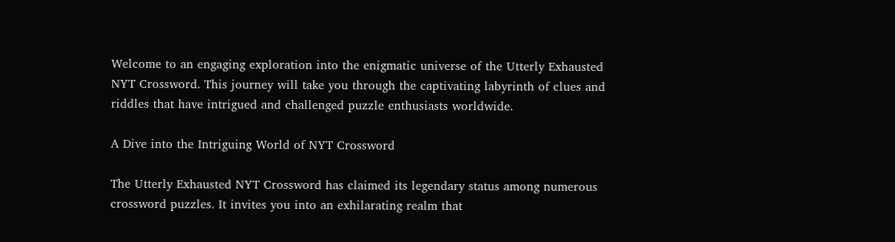Welcome to an engaging exploration into the enigmatic universe of the Utterly Exhausted NYT Crossword. This journey will take you through the captivating labyrinth of clues and riddles that have intrigued and challenged puzzle enthusiasts worldwide.

A Dive into the Intriguing World of NYT Crossword

The Utterly Exhausted NYT Crossword has claimed its legendary status among numerous crossword puzzles. It invites you into an exhilarating realm that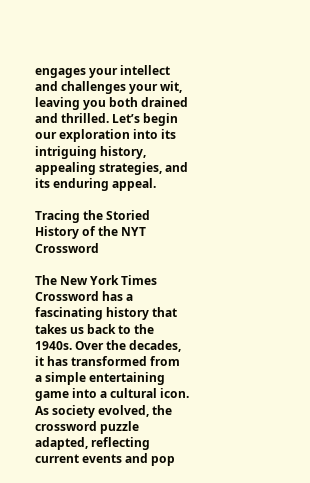engages your intellect and challenges your wit, leaving you both drained and thrilled. Let’s begin our exploration into its intriguing history, appealing strategies, and its enduring appeal.

Tracing the Storied History of the NYT Crossword

The New York Times Crossword has a fascinating history that takes us back to the 1940s. Over the decades, it has transformed from a simple entertaining game into a cultural icon. As society evolved, the crossword puzzle adapted, reflecting current events and pop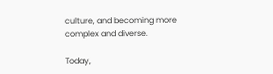culture, and becoming more complex and diverse.

Today,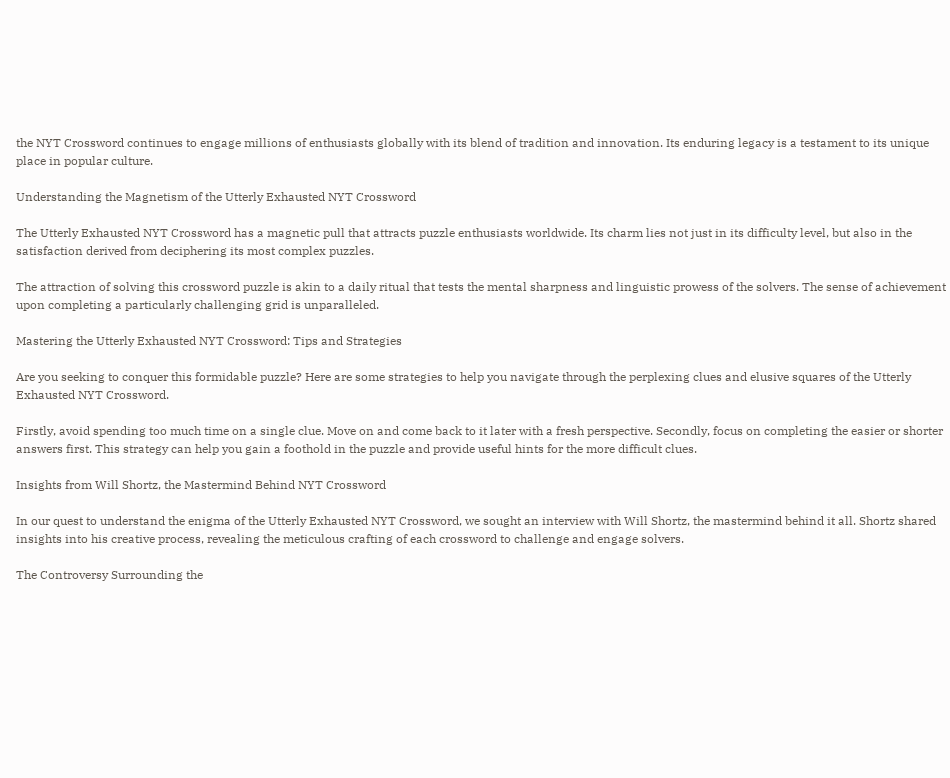the NYT Crossword continues to engage millions of enthusiasts globally with its blend of tradition and innovation. Its enduring legacy is a testament to its unique place in popular culture.

Understanding the Magnetism of the Utterly Exhausted NYT Crossword

The Utterly Exhausted NYT Crossword has a magnetic pull that attracts puzzle enthusiasts worldwide. Its charm lies not just in its difficulty level, but also in the satisfaction derived from deciphering its most complex puzzles.

The attraction of solving this crossword puzzle is akin to a daily ritual that tests the mental sharpness and linguistic prowess of the solvers. The sense of achievement upon completing a particularly challenging grid is unparalleled.

Mastering the Utterly Exhausted NYT Crossword: Tips and Strategies

Are you seeking to conquer this formidable puzzle? Here are some strategies to help you navigate through the perplexing clues and elusive squares of the Utterly Exhausted NYT Crossword.

Firstly, avoid spending too much time on a single clue. Move on and come back to it later with a fresh perspective. Secondly, focus on completing the easier or shorter answers first. This strategy can help you gain a foothold in the puzzle and provide useful hints for the more difficult clues.

Insights from Will Shortz, the Mastermind Behind NYT Crossword

In our quest to understand the enigma of the Utterly Exhausted NYT Crossword, we sought an interview with Will Shortz, the mastermind behind it all. Shortz shared insights into his creative process, revealing the meticulous crafting of each crossword to challenge and engage solvers.

The Controversy Surrounding the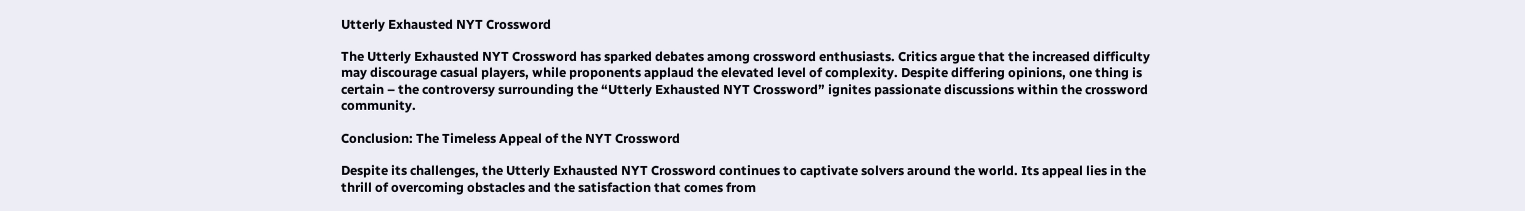Utterly Exhausted NYT Crossword

The Utterly Exhausted NYT Crossword has sparked debates among crossword enthusiasts. Critics argue that the increased difficulty may discourage casual players, while proponents applaud the elevated level of complexity. Despite differing opinions, one thing is certain – the controversy surrounding the “Utterly Exhausted NYT Crossword” ignites passionate discussions within the crossword community.

Conclusion: The Timeless Appeal of the NYT Crossword

Despite its challenges, the Utterly Exhausted NYT Crossword continues to captivate solvers around the world. Its appeal lies in the thrill of overcoming obstacles and the satisfaction that comes from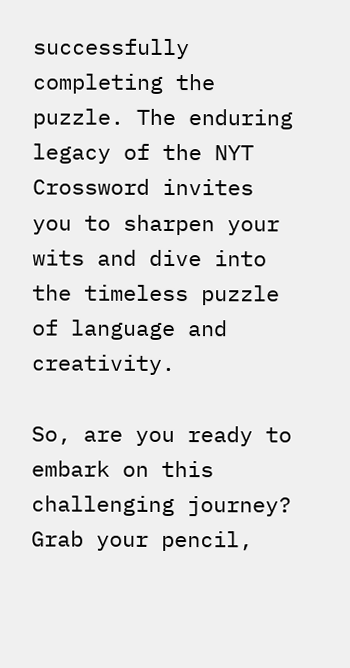successfully completing the puzzle. The enduring legacy of the NYT Crossword invites you to sharpen your wits and dive into the timeless puzzle of language and creativity.

So, are you ready to embark on this challenging journey? Grab your pencil,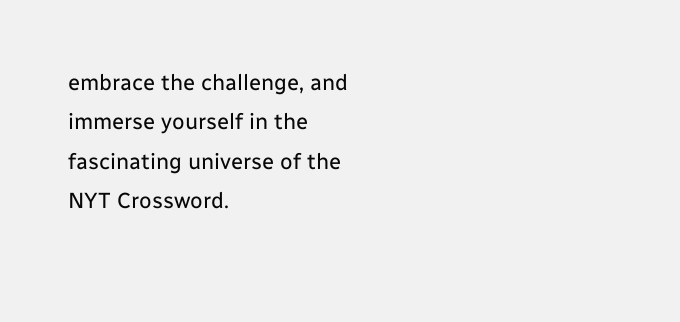embrace the challenge, and immerse yourself in the fascinating universe of the NYT Crossword.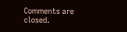Comments are closed.